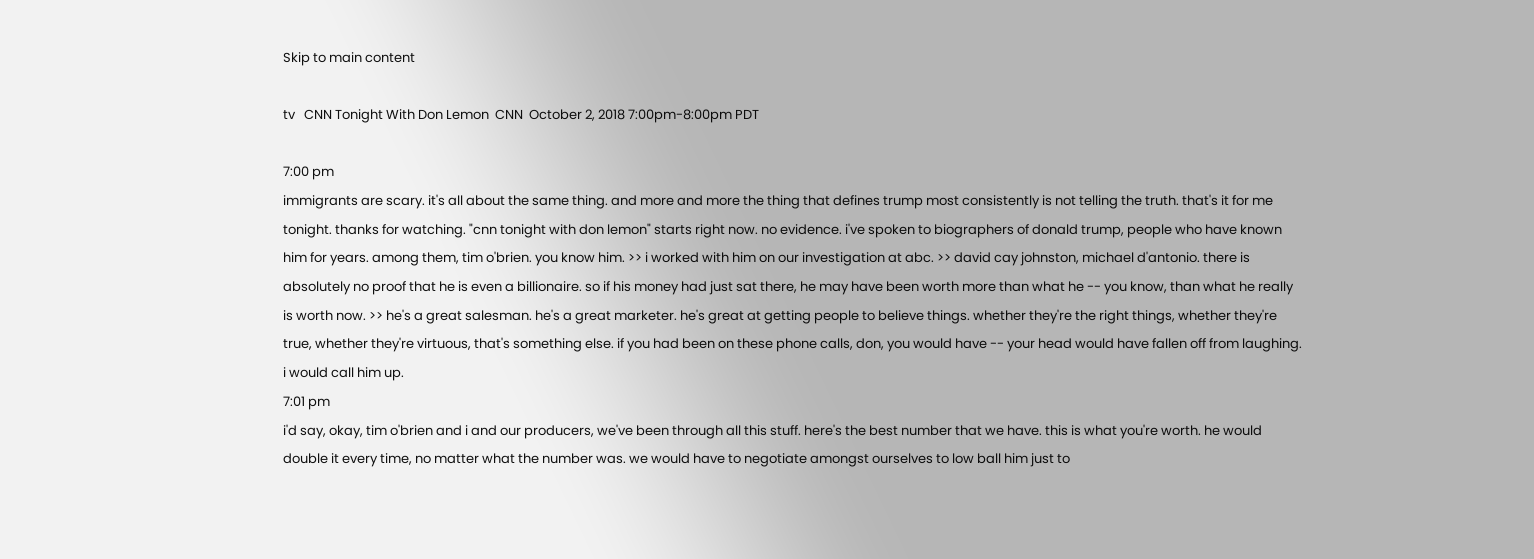Skip to main content

tv   CNN Tonight With Don Lemon  CNN  October 2, 2018 7:00pm-8:00pm PDT

7:00 pm
immigrants are scary. it's all about the same thing. and more and more the thing that defines trump most consistently is not telling the truth. that's it for me tonight. thanks for watching. "cnn tonight with don lemon" starts right now. no evidence. i've spoken to biographers of donald trump, people who have known him for years. among them, tim o'brien. you know him. >> i worked with him on our investigation at abc. >> david cay johnston, michael d'antonio. there is absolutely no proof that he is even a billionaire. so if his money had just sat there, he may have been worth more than what he -- you know, than what he really is worth now. >> he's a great salesman. he's a great marketer. he's great at getting people to believe things. whether they're the right things, whether they're true, whether they're virtuous, that's something else. if you had been on these phone calls, don, you would have -- your head would have fallen off from laughing. i would call him up.
7:01 pm
i'd say, okay, tim o'brien and i and our producers, we've been through all this stuff. here's the best number that we have. this is what you're worth. he would double it every time, no matter what the number was. we would have to negotiate amongst ourselves to low ball him just to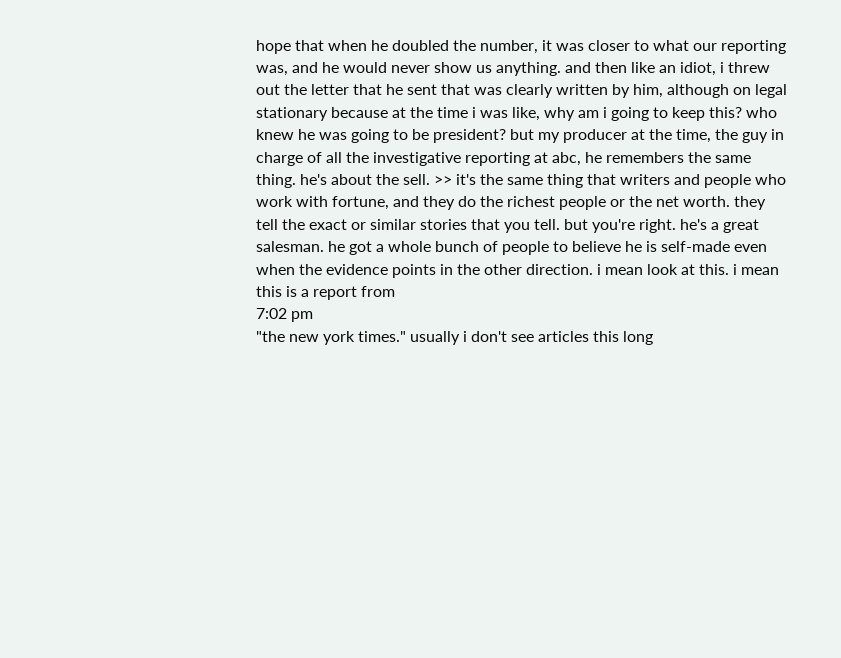hope that when he doubled the number, it was closer to what our reporting was, and he would never show us anything. and then like an idiot, i threw out the letter that he sent that was clearly written by him, although on legal stationary because at the time i was like, why am i going to keep this? who knew he was going to be president? but my producer at the time, the guy in charge of all the investigative reporting at abc, he remembers the same thing. he's about the sell. >> it's the same thing that writers and people who work with fortune, and they do the richest people or the net worth. they tell the exact or similar stories that you tell. but you're right. he's a great salesman. he got a whole bunch of people to believe he is self-made even when the evidence points in the other direction. i mean look at this. i mean this is a report from
7:02 pm
"the new york times." usually i don't see articles this long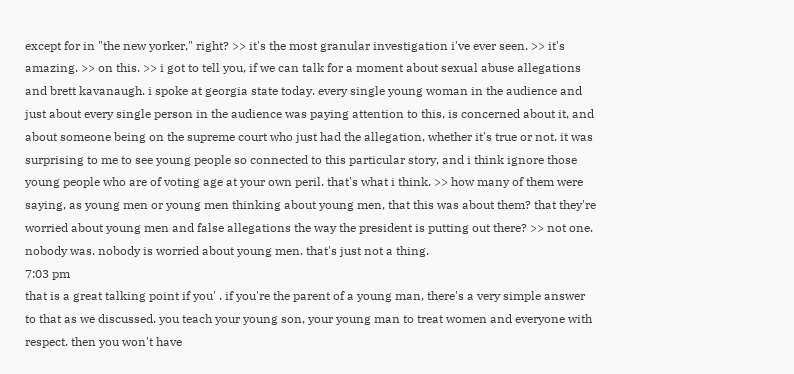except for in "the new yorker," right? >> it's the most granular investigation i've ever seen. >> it's amazing. >> on this. >> i got to tell you, if we can talk for a moment about sexual abuse allegations and brett kavanaugh. i spoke at georgia state today. every single young woman in the audience and just about every single person in the audience was paying attention to this, is concerned about it, and about someone being on the supreme court who just had the allegation, whether it's true or not. it was surprising to me to see young people so connected to this particular story, and i think ignore those young people who are of voting age at your own peril. that's what i think. >> how many of them were saying, as young men or young men thinking about young men, that this was about them? that they're worried about young men and false allegations the way the president is putting out there? >> not one. nobody was. nobody is worried about young men. that's just not a thing.
7:03 pm
that is a great talking point if you' . if you're the parent of a young man, there's a very simple answer to that as we discussed. you teach your young son, your young man to treat women and everyone with respect. then you won't have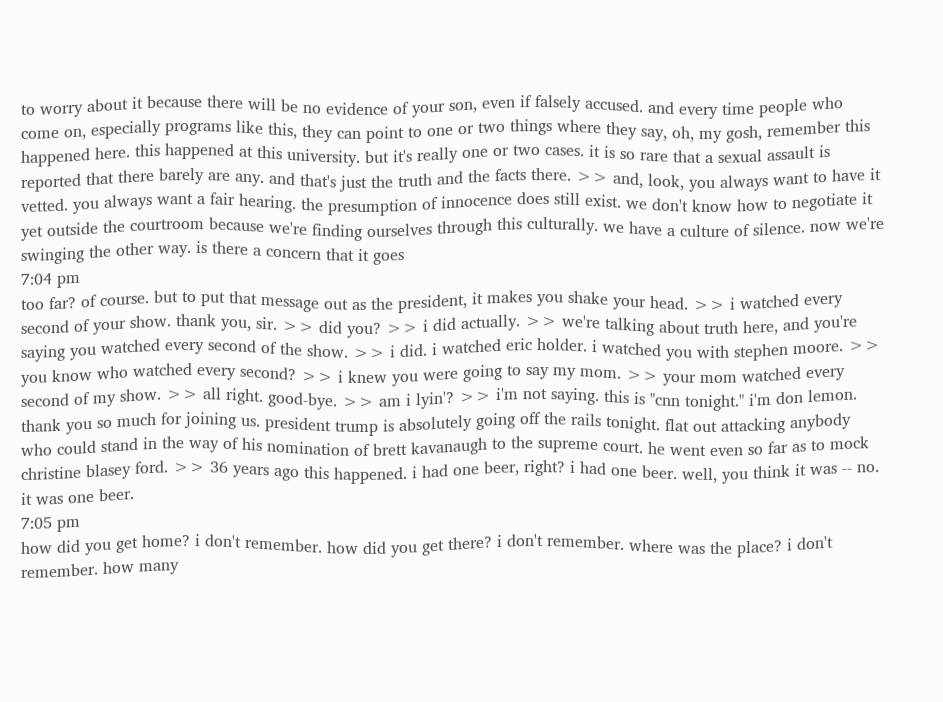to worry about it because there will be no evidence of your son, even if falsely accused. and every time people who come on, especially programs like this, they can point to one or two things where they say, oh, my gosh, remember this happened here. this happened at this university. but it's really one or two cases. it is so rare that a sexual assault is reported that there barely are any. and that's just the truth and the facts there. >> and, look, you always want to have it vetted. you always want a fair hearing. the presumption of innocence does still exist. we don't know how to negotiate it yet outside the courtroom because we're finding ourselves through this culturally. we have a culture of silence. now we're swinging the other way. is there a concern that it goes
7:04 pm
too far? of course. but to put that message out as the president, it makes you shake your head. >> i watched every second of your show. thank you, sir. >> did you? >> i did actually. >> we're talking about truth here, and you're saying you watched every second of the show. >> i did. i watched eric holder. i watched you with stephen moore. >> you know who watched every second? >> i knew you were going to say my mom. >> your mom watched every second of my show. >> all right. good-bye. >> am i lyin'? >> i'm not saying. this is "cnn tonight." i'm don lemon. thank you so much for joining us. president trump is absolutely going off the rails tonight. flat out attacking anybody who could stand in the way of his nomination of brett kavanaugh to the supreme court. he went even so far as to mock christine blasey ford. >> 36 years ago this happened. i had one beer, right? i had one beer. well, you think it was -- no. it was one beer.
7:05 pm
how did you get home? i don't remember. how did you get there? i don't remember. where was the place? i don't remember. how many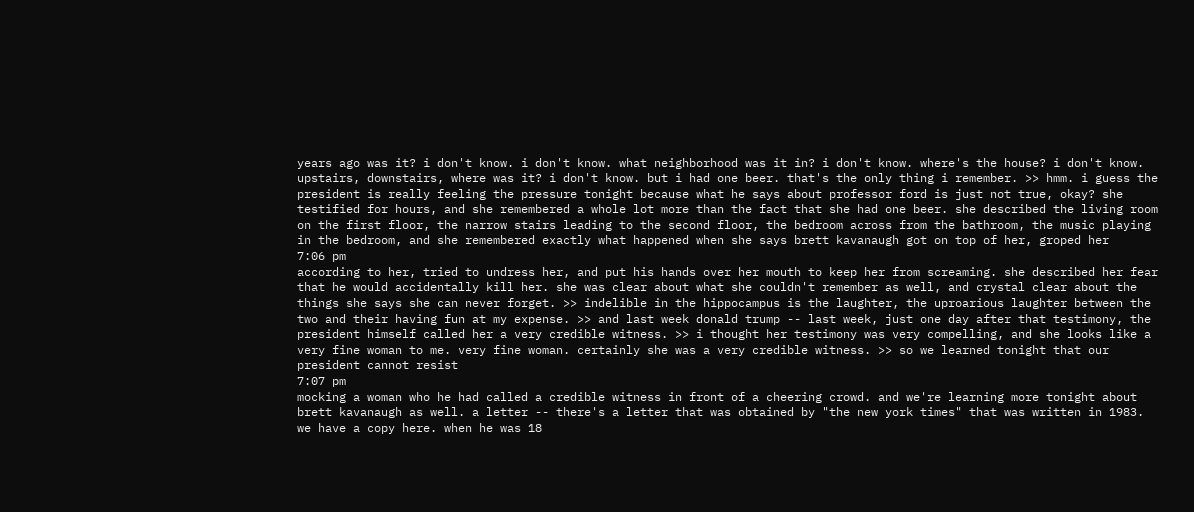years ago was it? i don't know. i don't know. what neighborhood was it in? i don't know. where's the house? i don't know. upstairs, downstairs, where was it? i don't know. but i had one beer. that's the only thing i remember. >> hmm. i guess the president is really feeling the pressure tonight because what he says about professor ford is just not true, okay? she testified for hours, and she remembered a whole lot more than the fact that she had one beer. she described the living room on the first floor, the narrow stairs leading to the second floor, the bedroom across from the bathroom, the music playing in the bedroom, and she remembered exactly what happened when she says brett kavanaugh got on top of her, groped her
7:06 pm
according to her, tried to undress her, and put his hands over her mouth to keep her from screaming. she described her fear that he would accidentally kill her. she was clear about what she couldn't remember as well, and crystal clear about the things she says she can never forget. >> indelible in the hippocampus is the laughter, the uproarious laughter between the two and their having fun at my expense. >> and last week donald trump -- last week, just one day after that testimony, the president himself called her a very credible witness. >> i thought her testimony was very compelling, and she looks like a very fine woman to me. very fine woman. certainly she was a very credible witness. >> so we learned tonight that our president cannot resist
7:07 pm
mocking a woman who he had called a credible witness in front of a cheering crowd. and we're learning more tonight about brett kavanaugh as well. a letter -- there's a letter that was obtained by "the new york times" that was written in 1983. we have a copy here. when he was 18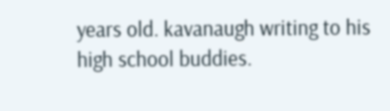years old. kavanaugh writing to his high school buddies.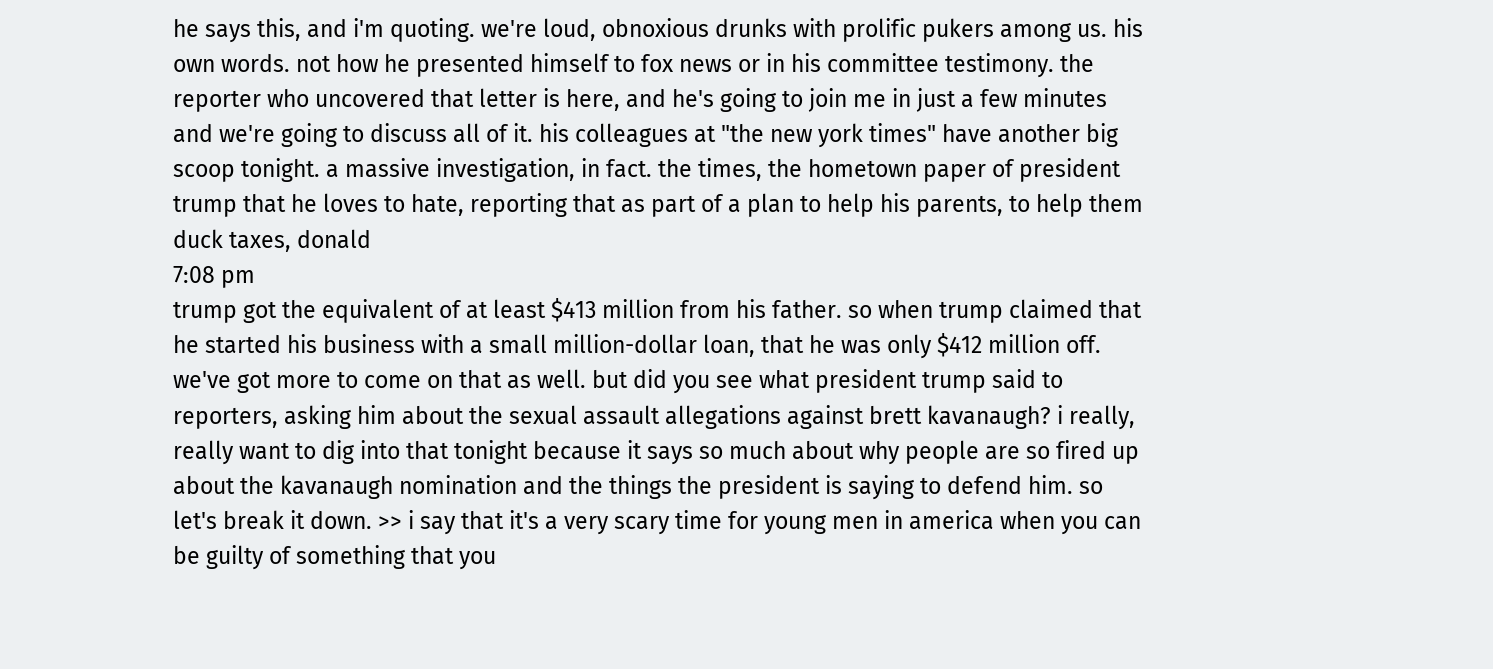he says this, and i'm quoting. we're loud, obnoxious drunks with prolific pukers among us. his own words. not how he presented himself to fox news or in his committee testimony. the reporter who uncovered that letter is here, and he's going to join me in just a few minutes and we're going to discuss all of it. his colleagues at "the new york times" have another big scoop tonight. a massive investigation, in fact. the times, the hometown paper of president trump that he loves to hate, reporting that as part of a plan to help his parents, to help them duck taxes, donald
7:08 pm
trump got the equivalent of at least $413 million from his father. so when trump claimed that he started his business with a small million-dollar loan, that he was only $412 million off. we've got more to come on that as well. but did you see what president trump said to reporters, asking him about the sexual assault allegations against brett kavanaugh? i really, really want to dig into that tonight because it says so much about why people are so fired up about the kavanaugh nomination and the things the president is saying to defend him. so let's break it down. >> i say that it's a very scary time for young men in america when you can be guilty of something that you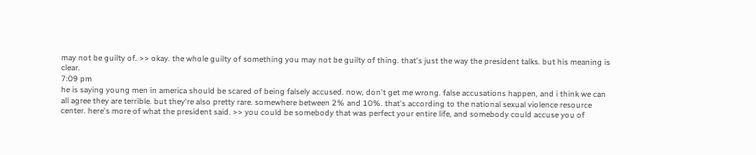may not be guilty of. >> okay. the whole guilty of something you may not be guilty of thing. that's just the way the president talks. but his meaning is clear.
7:09 pm
he is saying young men in america should be scared of being falsely accused. now, don't get me wrong. false accusations happen, and i think we can all agree they are terrible. but they're also pretty rare. somewhere between 2% and 10%. that's according to the national sexual violence resource center. here's more of what the president said. >> you could be somebody that was perfect your entire life, and somebody could accuse you of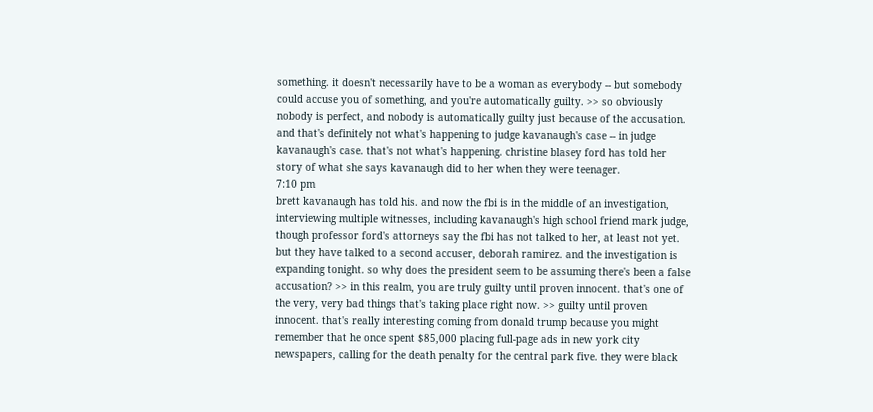something. it doesn't necessarily have to be a woman as everybody -- but somebody could accuse you of something, and you're automatically guilty. >> so obviously nobody is perfect, and nobody is automatically guilty just because of the accusation. and that's definitely not what's happening to judge kavanaugh's case -- in judge kavanaugh's case. that's not what's happening. christine blasey ford has told her story of what she says kavanaugh did to her when they were teenager.
7:10 pm
brett kavanaugh has told his. and now the fbi is in the middle of an investigation, interviewing multiple witnesses, including kavanaugh's high school friend mark judge, though professor ford's attorneys say the fbi has not talked to her, at least not yet. but they have talked to a second accuser, deborah ramirez. and the investigation is expanding tonight. so why does the president seem to be assuming there's been a false accusation? >> in this realm, you are truly guilty until proven innocent. that's one of the very, very bad things that's taking place right now. >> guilty until proven innocent. that's really interesting coming from donald trump because you might remember that he once spent $85,000 placing full-page ads in new york city newspapers, calling for the death penalty for the central park five. they were black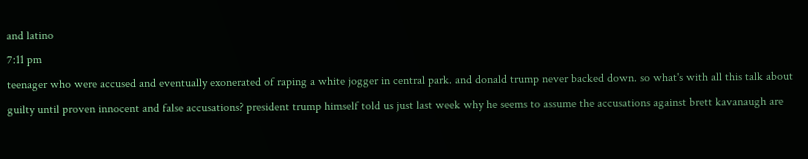and latino
7:11 pm
teenager who were accused and eventually exonerated of raping a white jogger in central park. and donald trump never backed down. so what's with all this talk about guilty until proven innocent and false accusations? president trump himself told us just last week why he seems to assume the accusations against brett kavanaugh are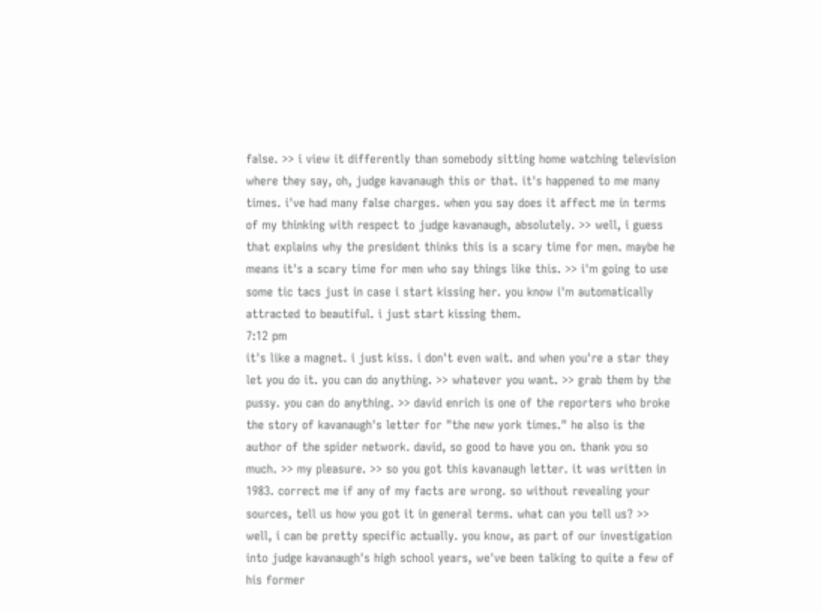false. >> i view it differently than somebody sitting home watching television where they say, oh, judge kavanaugh this or that. it's happened to me many times. i've had many false charges. when you say does it affect me in terms of my thinking with respect to judge kavanaugh, absolutely. >> well, i guess that explains why the president thinks this is a scary time for men. maybe he means it's a scary time for men who say things like this. >> i'm going to use some tic tacs just in case i start kissing her. you know i'm automatically attracted to beautiful. i just start kissing them.
7:12 pm
it's like a magnet. i just kiss. i don't even wait. and when you're a star they let you do it. you can do anything. >> whatever you want. >> grab them by the pussy. you can do anything. >> david enrich is one of the reporters who broke the story of kavanaugh's letter for "the new york times." he also is the author of the spider network. david, so good to have you on. thank you so much. >> my pleasure. >> so you got this kavanaugh letter. it was written in 1983. correct me if any of my facts are wrong. so without revealing your sources, tell us how you got it in general terms. what can you tell us? >> well, i can be pretty specific actually. you know, as part of our investigation into judge kavanaugh's high school years, we've been talking to quite a few of his former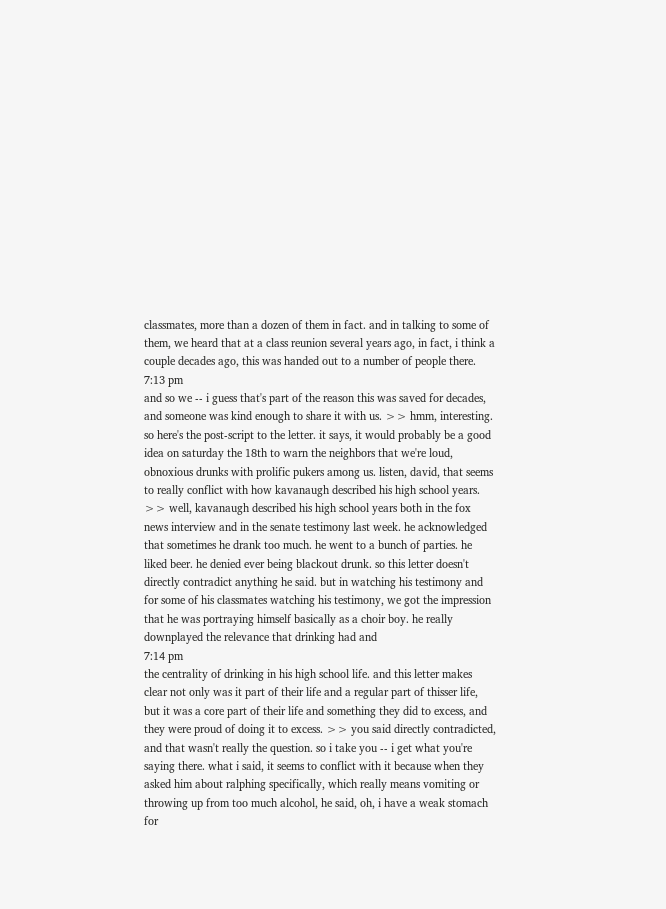classmates, more than a dozen of them in fact. and in talking to some of them, we heard that at a class reunion several years ago, in fact, i think a couple decades ago, this was handed out to a number of people there.
7:13 pm
and so we -- i guess that's part of the reason this was saved for decades, and someone was kind enough to share it with us. >> hmm, interesting. so here's the post-script to the letter. it says, it would probably be a good idea on saturday the 18th to warn the neighbors that we're loud, obnoxious drunks with prolific pukers among us. listen, david, that seems to really conflict with how kavanaugh described his high school years. >> well, kavanaugh described his high school years both in the fox news interview and in the senate testimony last week. he acknowledged that sometimes he drank too much. he went to a bunch of parties. he liked beer. he denied ever being blackout drunk. so this letter doesn't directly contradict anything he said. but in watching his testimony and for some of his classmates watching his testimony, we got the impression that he was portraying himself basically as a choir boy. he really downplayed the relevance that drinking had and
7:14 pm
the centrality of drinking in his high school life. and this letter makes clear not only was it part of their life and a regular part of thisser life, but it was a core part of their life and something they did to excess, and they were proud of doing it to excess. >> you said directly contradicted, and that wasn't really the question. so i take you -- i get what you're saying there. what i said, it seems to conflict with it because when they asked him about ralphing specifically, which really means vomiting or throwing up from too much alcohol, he said, oh, i have a weak stomach for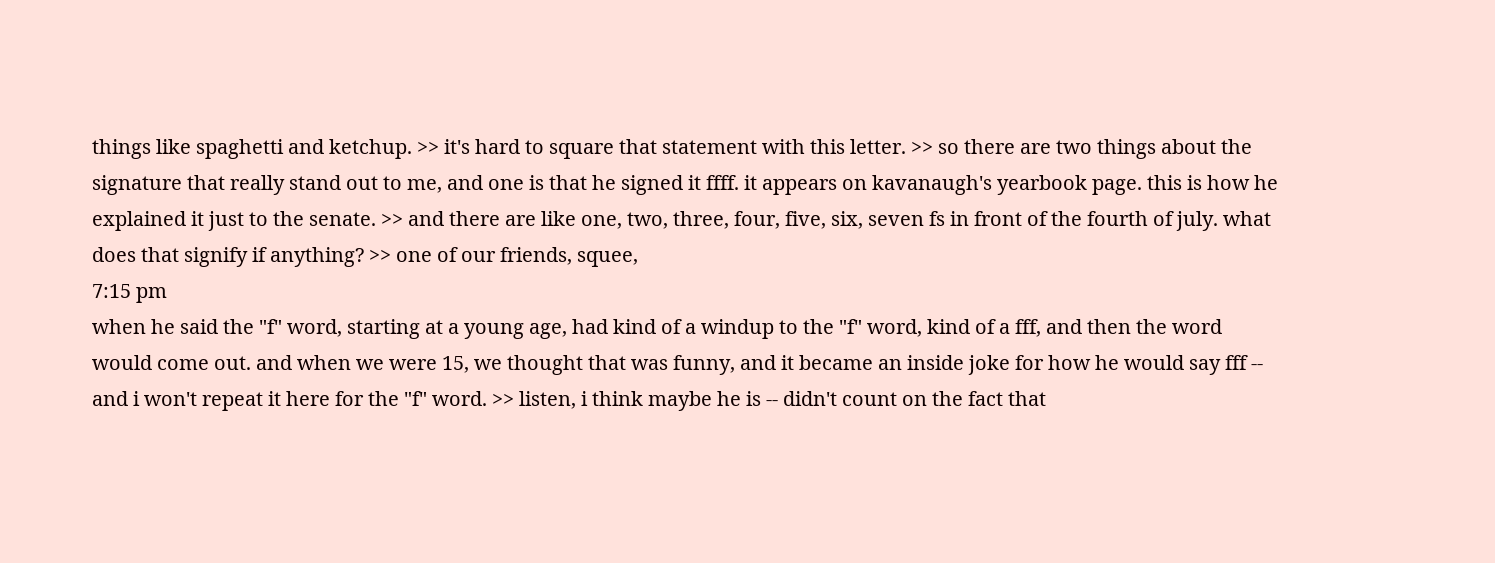things like spaghetti and ketchup. >> it's hard to square that statement with this letter. >> so there are two things about the signature that really stand out to me, and one is that he signed it ffff. it appears on kavanaugh's yearbook page. this is how he explained it just to the senate. >> and there are like one, two, three, four, five, six, seven fs in front of the fourth of july. what does that signify if anything? >> one of our friends, squee,
7:15 pm
when he said the "f" word, starting at a young age, had kind of a windup to the "f" word, kind of a fff, and then the word would come out. and when we were 15, we thought that was funny, and it became an inside joke for how he would say fff -- and i won't repeat it here for the "f" word. >> listen, i think maybe he is -- didn't count on the fact that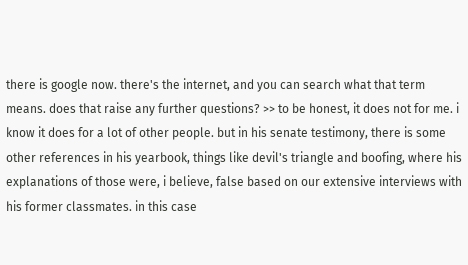there is google now. there's the internet, and you can search what that term means. does that raise any further questions? >> to be honest, it does not for me. i know it does for a lot of other people. but in his senate testimony, there is some other references in his yearbook, things like devil's triangle and boofing, where his explanations of those were, i believe, false based on our extensive interviews with his former classmates. in this case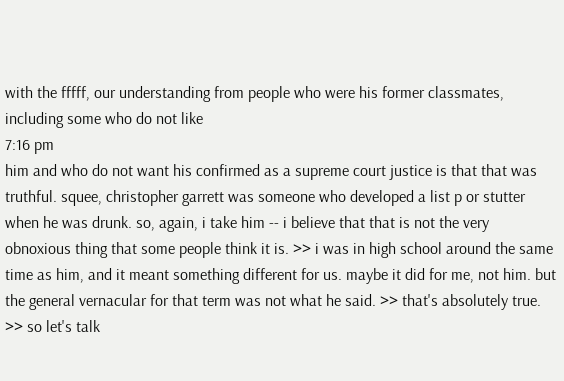with the fffff, our understanding from people who were his former classmates, including some who do not like
7:16 pm
him and who do not want his confirmed as a supreme court justice is that that was truthful. squee, christopher garrett was someone who developed a list p or stutter when he was drunk. so, again, i take him -- i believe that that is not the very obnoxious thing that some people think it is. >> i was in high school around the same time as him, and it meant something different for us. maybe it did for me, not him. but the general vernacular for that term was not what he said. >> that's absolutely true. >> so let's talk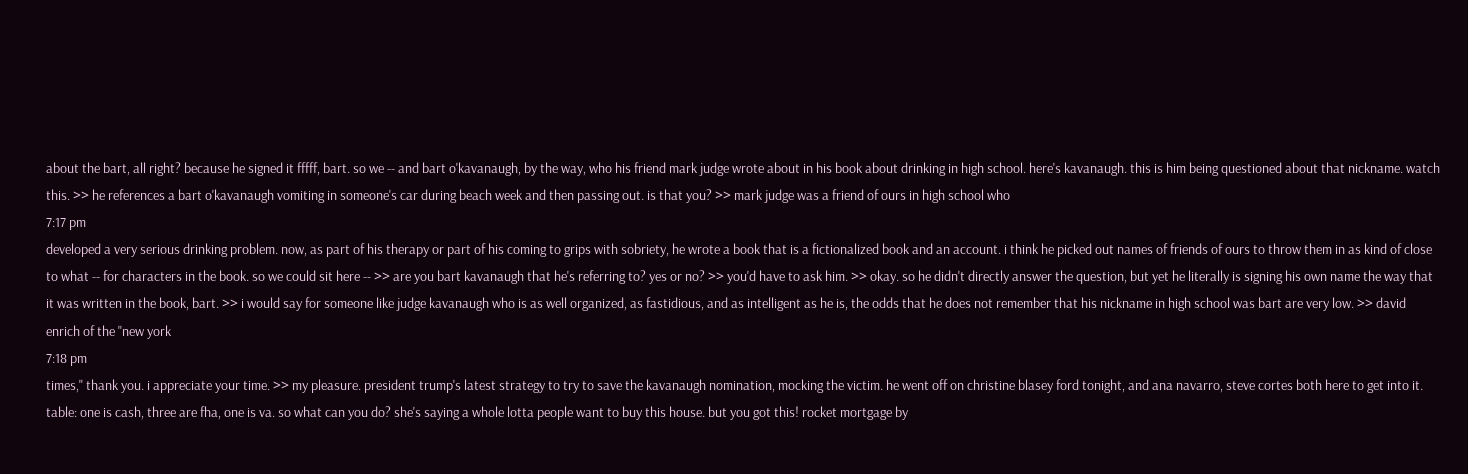about the bart, all right? because he signed it fffff, bart. so we -- and bart o'kavanaugh, by the way, who his friend mark judge wrote about in his book about drinking in high school. here's kavanaugh. this is him being questioned about that nickname. watch this. >> he references a bart o'kavanaugh vomiting in someone's car during beach week and then passing out. is that you? >> mark judge was a friend of ours in high school who
7:17 pm
developed a very serious drinking problem. now, as part of his therapy or part of his coming to grips with sobriety, he wrote a book that is a fictionalized book and an account. i think he picked out names of friends of ours to throw them in as kind of close to what -- for characters in the book. so we could sit here -- >> are you bart kavanaugh that he's referring to? yes or no? >> you'd have to ask him. >> okay. so he didn't directly answer the question, but yet he literally is signing his own name the way that it was written in the book, bart. >> i would say for someone like judge kavanaugh who is as well organized, as fastidious, and as intelligent as he is, the odds that he does not remember that his nickname in high school was bart are very low. >> david enrich of the "new york
7:18 pm
times," thank you. i appreciate your time. >> my pleasure. president trump's latest strategy to try to save the kavanaugh nomination, mocking the victim. he went off on christine blasey ford tonight, and ana navarro, steve cortes both here to get into it. table: one is cash, three are fha, one is va. so what can you do? she's saying a whole lotta people want to buy this house. but you got this! rocket mortgage by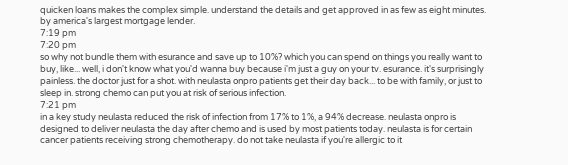quicken loans makes the complex simple. understand the details and get approved in as few as eight minutes. by america's largest mortgage lender.
7:19 pm
7:20 pm
so why not bundle them with esurance and save up to 10%? which you can spend on things you really want to buy, like... well, i don't know what you'd wanna buy because i'm just a guy on your tv. esurance. it's surprisingly painless. the doctor just for a shot. with neulasta onpro patients get their day back... to be with family, or just to sleep in. strong chemo can put you at risk of serious infection.
7:21 pm
in a key study neulasta reduced the risk of infection from 17% to 1%, a 94% decrease. neulasta onpro is designed to deliver neulasta the day after chemo and is used by most patients today. neulasta is for certain cancer patients receiving strong chemotherapy. do not take neulasta if you're allergic to it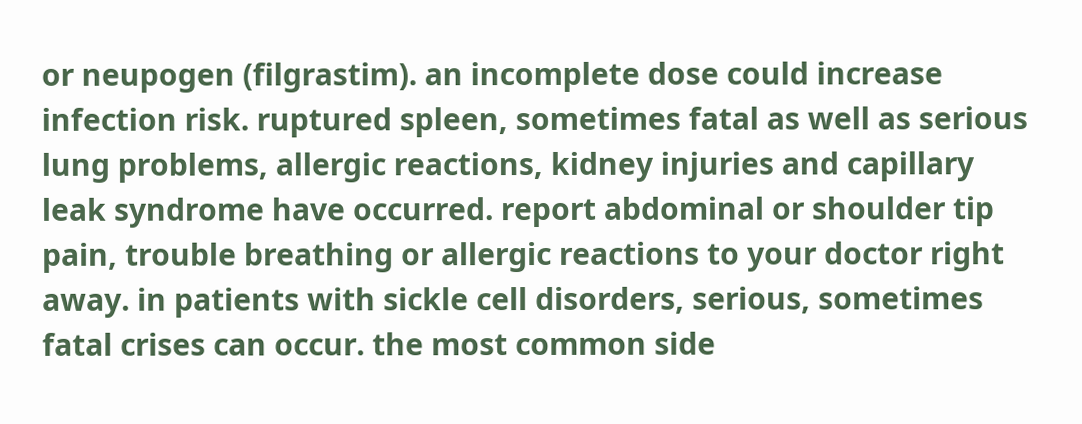or neupogen (filgrastim). an incomplete dose could increase infection risk. ruptured spleen, sometimes fatal as well as serious lung problems, allergic reactions, kidney injuries and capillary leak syndrome have occurred. report abdominal or shoulder tip pain, trouble breathing or allergic reactions to your doctor right away. in patients with sickle cell disorders, serious, sometimes fatal crises can occur. the most common side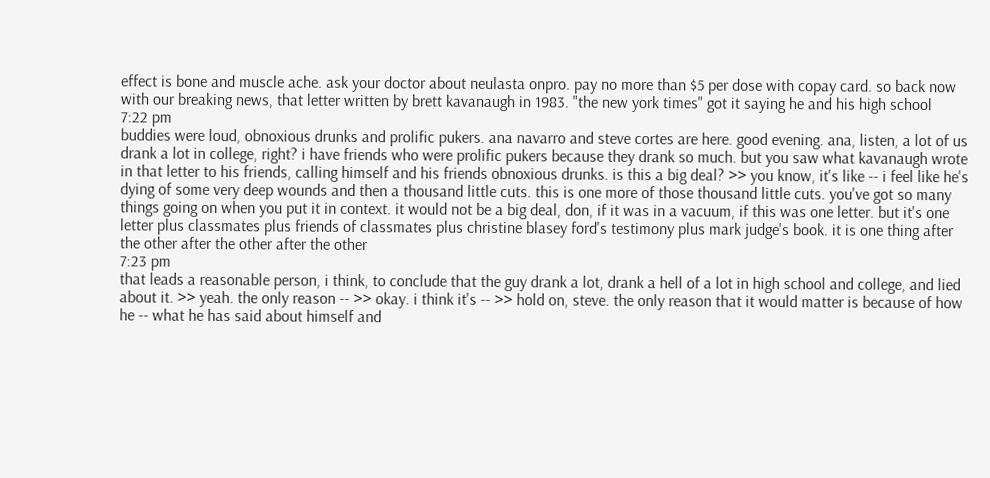effect is bone and muscle ache. ask your doctor about neulasta onpro. pay no more than $5 per dose with copay card. so back now with our breaking news, that letter written by brett kavanaugh in 1983. "the new york times" got it saying he and his high school
7:22 pm
buddies were loud, obnoxious drunks and prolific pukers. ana navarro and steve cortes are here. good evening. ana, listen, a lot of us drank a lot in college, right? i have friends who were prolific pukers because they drank so much. but you saw what kavanaugh wrote in that letter to his friends, calling himself and his friends obnoxious drunks. is this a big deal? >> you know, it's like -- i feel like he's dying of some very deep wounds and then a thousand little cuts. this is one more of those thousand little cuts. you've got so many things going on when you put it in context. it would not be a big deal, don, if it was in a vacuum, if this was one letter. but it's one letter plus classmates plus friends of classmates plus christine blasey ford's testimony plus mark judge's book. it is one thing after the other after the other after the other
7:23 pm
that leads a reasonable person, i think, to conclude that the guy drank a lot, drank a hell of a lot in high school and college, and lied about it. >> yeah. the only reason -- >> okay. i think it's -- >> hold on, steve. the only reason that it would matter is because of how he -- what he has said about himself and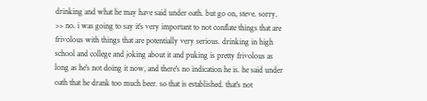drinking and what he may have said under oath. but go on, steve. sorry. >> no. i was going to say it's very important to not conflate things that are frivolous with things that are potentially very serious. drinking in high school and college and joking about it and puking is pretty frivolous as long as he's not doing it now, and there's no indication he is. he said under oath that he drank too much beer. so that is established. that's not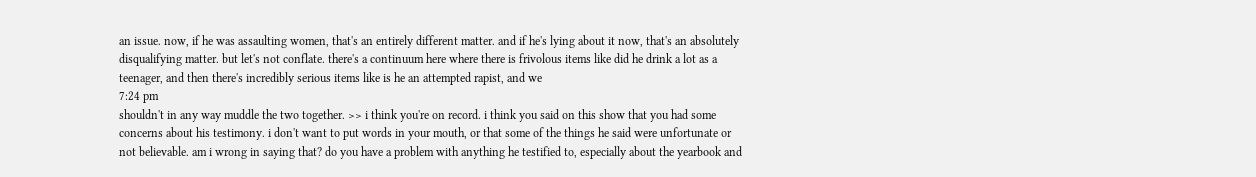an issue. now, if he was assaulting women, that's an entirely different matter. and if he's lying about it now, that's an absolutely disqualifying matter. but let's not conflate. there's a continuum here where there is frivolous items like did he drink a lot as a teenager, and then there's incredibly serious items like is he an attempted rapist, and we
7:24 pm
shouldn't in any way muddle the two together. >> i think you're on record. i think you said on this show that you had some concerns about his testimony. i don't want to put words in your mouth, or that some of the things he said were unfortunate or not believable. am i wrong in saying that? do you have a problem with anything he testified to, especially about the yearbook and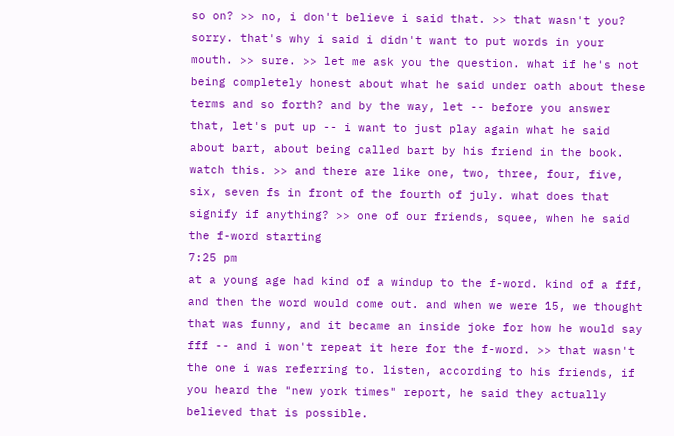so on? >> no, i don't believe i said that. >> that wasn't you? sorry. that's why i said i didn't want to put words in your mouth. >> sure. >> let me ask you the question. what if he's not being completely honest about what he said under oath about these terms and so forth? and by the way, let -- before you answer that, let's put up -- i want to just play again what he said about bart, about being called bart by his friend in the book. watch this. >> and there are like one, two, three, four, five, six, seven fs in front of the fourth of july. what does that signify if anything? >> one of our friends, squee, when he said the f-word starting
7:25 pm
at a young age had kind of a windup to the f-word. kind of a fff, and then the word would come out. and when we were 15, we thought that was funny, and it became an inside joke for how he would say fff -- and i won't repeat it here for the f-word. >> that wasn't the one i was referring to. listen, according to his friends, if you heard the "new york times" report, he said they actually believed that is possible.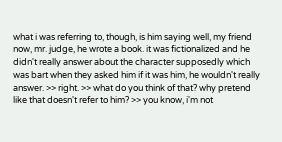what i was referring to, though, is him saying well, my friend now, mr. judge, he wrote a book. it was fictionalized and he didn't really answer about the character supposedly which was bart when they asked him if it was him, he wouldn't really answer. >> right. >> what do you think of that? why pretend like that doesn't refer to him? >> you know, i'm not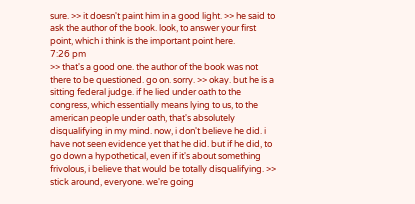sure. >> it doesn't paint him in a good light. >> he said to ask the author of the book. look, to answer your first point, which i think is the important point here.
7:26 pm
>> that's a good one. the author of the book was not there to be questioned. go on. sorry. >> okay. but he is a sitting federal judge. if he lied under oath to the congress, which essentially means lying to us, to the american people under oath, that's absolutely disqualifying in my mind. now, i don't believe he did. i have not seen evidence yet that he did. but if he did, to go down a hypothetical, even if it's about something frivolous, i believe that would be totally disqualifying. >> stick around, everyone. we're going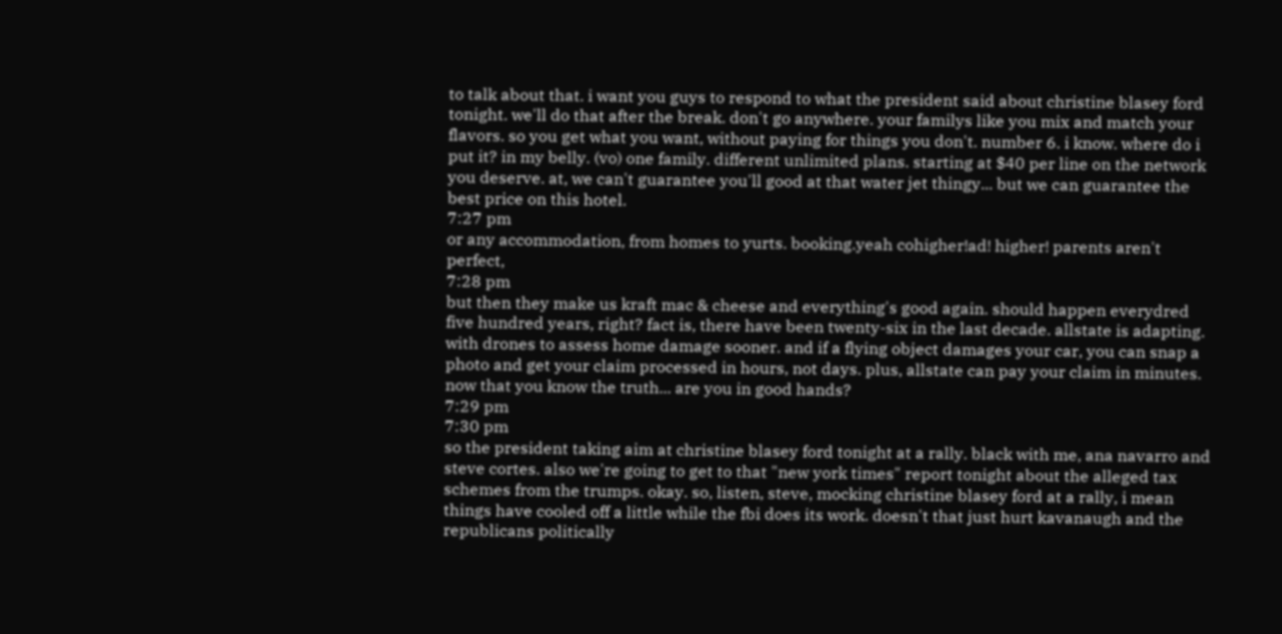to talk about that. i want you guys to respond to what the president said about christine blasey ford tonight. we'll do that after the break. don't go anywhere. your familys like you mix and match your flavors. so you get what you want, without paying for things you don't. number 6. i know. where do i put it? in my belly. (vo) one family. different unlimited plans. starting at $40 per line on the network you deserve. at, we can't guarantee you'll good at that water jet thingy... but we can guarantee the best price on this hotel.
7:27 pm
or any accommodation, from homes to yurts. booking.yeah cohigher!ad! higher! parents aren't perfect,
7:28 pm
but then they make us kraft mac & cheese and everything's good again. should happen everydred five hundred years, right? fact is, there have been twenty-six in the last decade. allstate is adapting. with drones to assess home damage sooner. and if a flying object damages your car, you can snap a photo and get your claim processed in hours, not days. plus, allstate can pay your claim in minutes. now that you know the truth... are you in good hands?
7:29 pm
7:30 pm
so the president taking aim at christine blasey ford tonight at a rally. black with me, ana navarro and steve cortes. also we're going to get to that "new york times" report tonight about the alleged tax schemes from the trumps. okay. so, listen, steve, mocking christine blasey ford at a rally, i mean things have cooled off a little while the fbi does its work. doesn't that just hurt kavanaugh and the republicans politically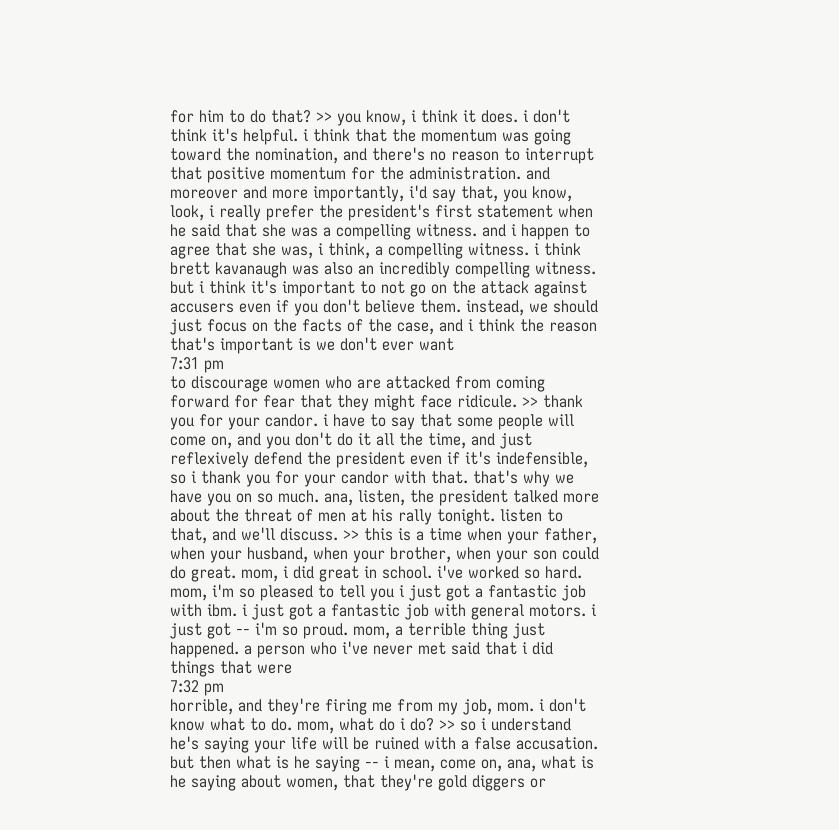for him to do that? >> you know, i think it does. i don't think it's helpful. i think that the momentum was going toward the nomination, and there's no reason to interrupt that positive momentum for the administration. and moreover and more importantly, i'd say that, you know, look, i really prefer the president's first statement when he said that she was a compelling witness. and i happen to agree that she was, i think, a compelling witness. i think brett kavanaugh was also an incredibly compelling witness. but i think it's important to not go on the attack against accusers even if you don't believe them. instead, we should just focus on the facts of the case, and i think the reason that's important is we don't ever want
7:31 pm
to discourage women who are attacked from coming forward for fear that they might face ridicule. >> thank you for your candor. i have to say that some people will come on, and you don't do it all the time, and just reflexively defend the president even if it's indefensible, so i thank you for your candor with that. that's why we have you on so much. ana, listen, the president talked more about the threat of men at his rally tonight. listen to that, and we'll discuss. >> this is a time when your father, when your husband, when your brother, when your son could do great. mom, i did great in school. i've worked so hard. mom, i'm so pleased to tell you i just got a fantastic job with ibm. i just got a fantastic job with general motors. i just got -- i'm so proud. mom, a terrible thing just happened. a person who i've never met said that i did things that were
7:32 pm
horrible, and they're firing me from my job, mom. i don't know what to do. mom, what do i do? >> so i understand he's saying your life will be ruined with a false accusation. but then what is he saying -- i mean, come on, ana, what is he saying about women, that they're gold diggers or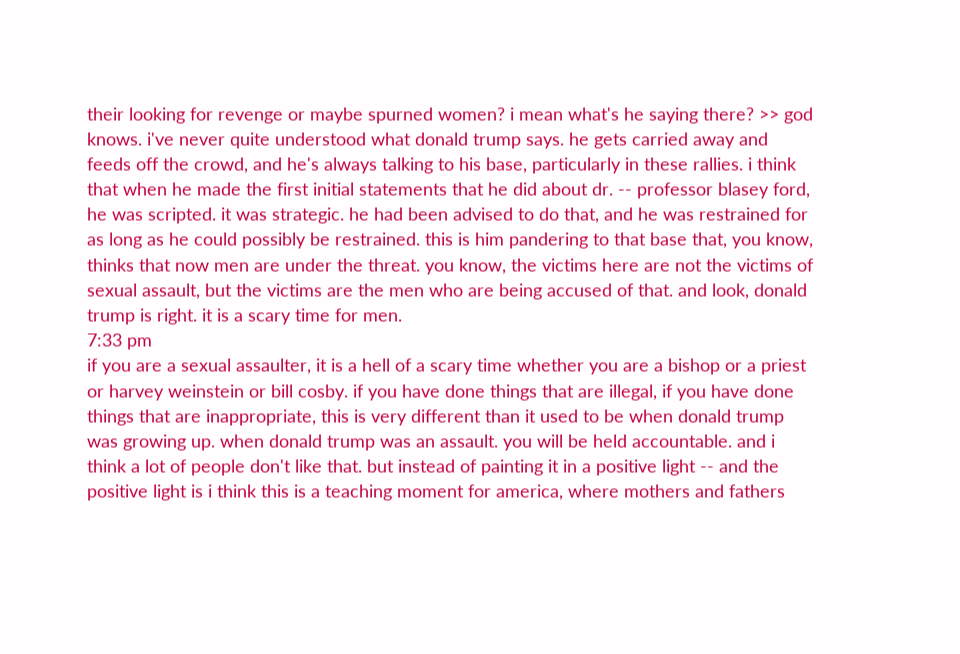their looking for revenge or maybe spurned women? i mean what's he saying there? >> god knows. i've never quite understood what donald trump says. he gets carried away and feeds off the crowd, and he's always talking to his base, particularly in these rallies. i think that when he made the first initial statements that he did about dr. -- professor blasey ford, he was scripted. it was strategic. he had been advised to do that, and he was restrained for as long as he could possibly be restrained. this is him pandering to that base that, you know, thinks that now men are under the threat. you know, the victims here are not the victims of sexual assault, but the victims are the men who are being accused of that. and look, donald trump is right. it is a scary time for men.
7:33 pm
if you are a sexual assaulter, it is a hell of a scary time whether you are a bishop or a priest or harvey weinstein or bill cosby. if you have done things that are illegal, if you have done things that are inappropriate, this is very different than it used to be when donald trump was growing up. when donald trump was an assault. you will be held accountable. and i think a lot of people don't like that. but instead of painting it in a positive light -- and the positive light is i think this is a teaching moment for america, where mothers and fathers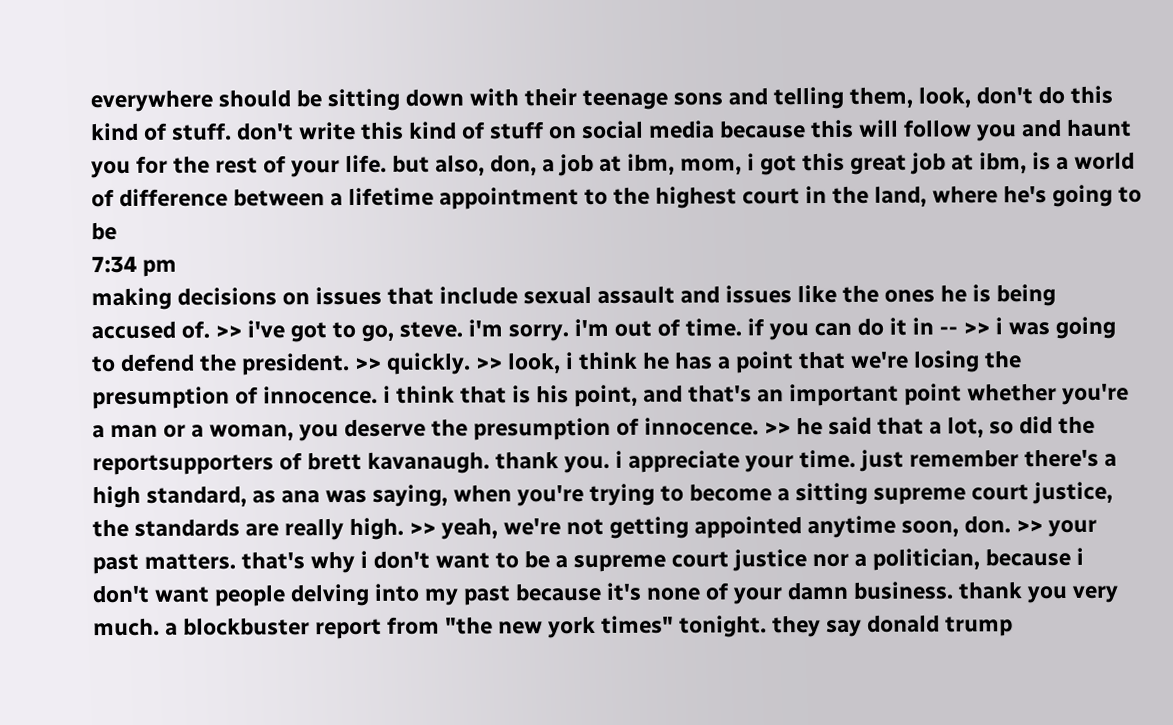everywhere should be sitting down with their teenage sons and telling them, look, don't do this kind of stuff. don't write this kind of stuff on social media because this will follow you and haunt you for the rest of your life. but also, don, a job at ibm, mom, i got this great job at ibm, is a world of difference between a lifetime appointment to the highest court in the land, where he's going to be
7:34 pm
making decisions on issues that include sexual assault and issues like the ones he is being accused of. >> i've got to go, steve. i'm sorry. i'm out of time. if you can do it in -- >> i was going to defend the president. >> quickly. >> look, i think he has a point that we're losing the presumption of innocence. i think that is his point, and that's an important point whether you're a man or a woman, you deserve the presumption of innocence. >> he said that a lot, so did the reportsupporters of brett kavanaugh. thank you. i appreciate your time. just remember there's a high standard, as ana was saying, when you're trying to become a sitting supreme court justice, the standards are really high. >> yeah, we're not getting appointed anytime soon, don. >> your past matters. that's why i don't want to be a supreme court justice nor a politician, because i don't want people delving into my past because it's none of your damn business. thank you very much. a blockbuster report from "the new york times" tonight. they say donald trump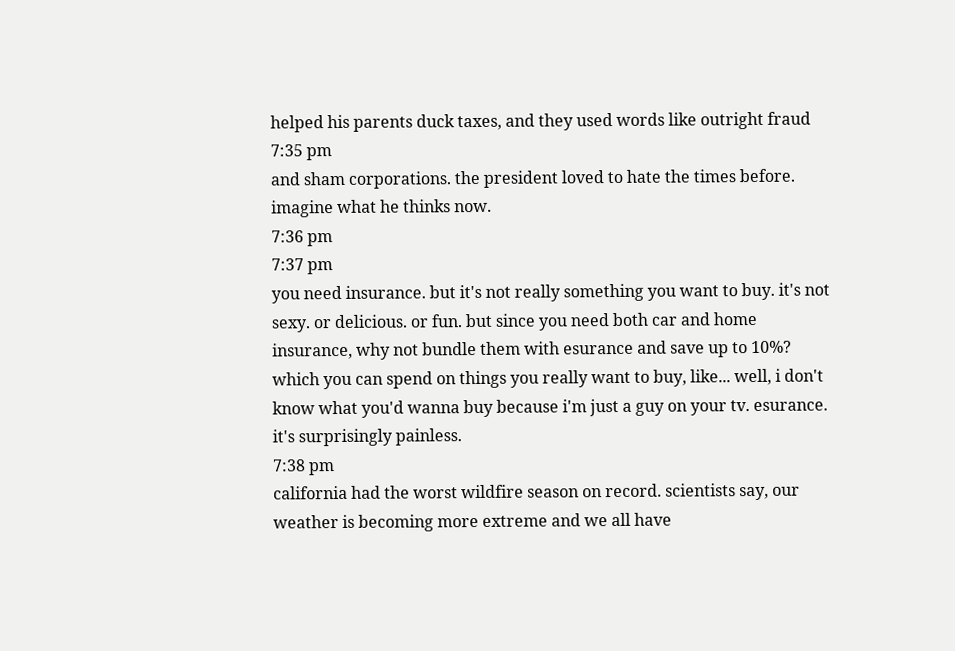helped his parents duck taxes, and they used words like outright fraud
7:35 pm
and sham corporations. the president loved to hate the times before. imagine what he thinks now.
7:36 pm
7:37 pm
you need insurance. but it's not really something you want to buy. it's not sexy. or delicious. or fun. but since you need both car and home insurance, why not bundle them with esurance and save up to 10%? which you can spend on things you really want to buy, like... well, i don't know what you'd wanna buy because i'm just a guy on your tv. esurance. it's surprisingly painless.
7:38 pm
california had the worst wildfire season on record. scientists say, our weather is becoming more extreme and we all have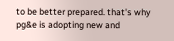to be better prepared. that's why pg&e is adopting new and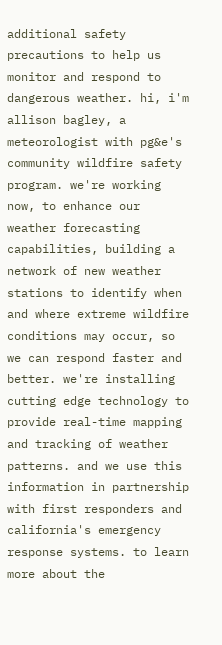additional safety precautions to help us monitor and respond to dangerous weather. hi, i'm allison bagley, a meteorologist with pg&e's community wildfire safety program. we're working now, to enhance our weather forecasting capabilities, building a network of new weather stations to identify when and where extreme wildfire conditions may occur, so we can respond faster and better. we're installing cutting edge technology to provide real-time mapping and tracking of weather patterns. and we use this information in partnership with first responders and california's emergency response systems. to learn more about the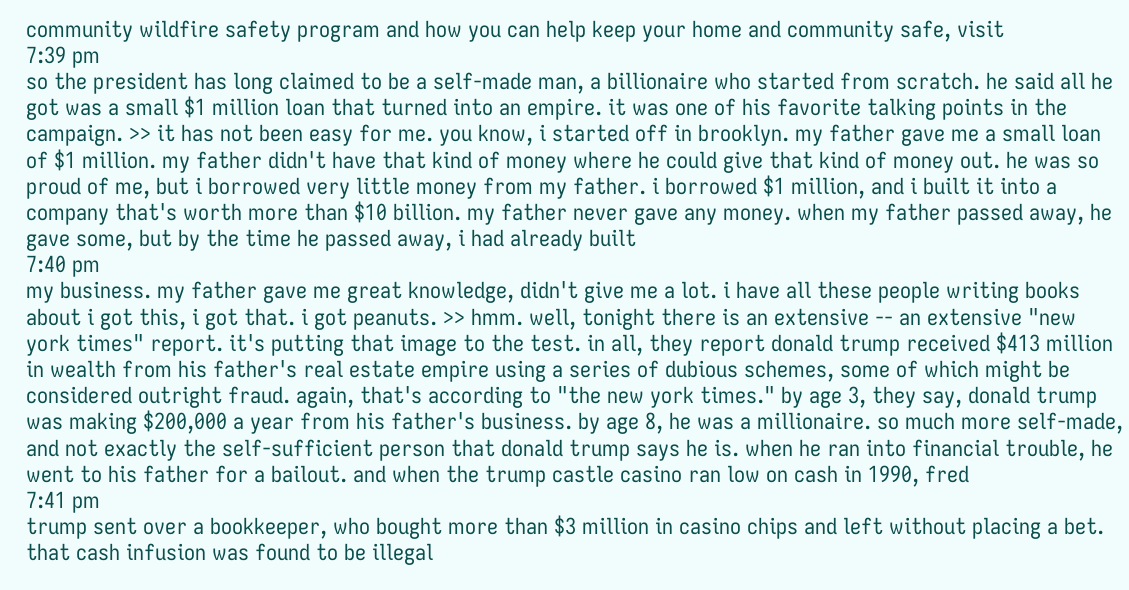community wildfire safety program and how you can help keep your home and community safe, visit
7:39 pm
so the president has long claimed to be a self-made man, a billionaire who started from scratch. he said all he got was a small $1 million loan that turned into an empire. it was one of his favorite talking points in the campaign. >> it has not been easy for me. you know, i started off in brooklyn. my father gave me a small loan of $1 million. my father didn't have that kind of money where he could give that kind of money out. he was so proud of me, but i borrowed very little money from my father. i borrowed $1 million, and i built it into a company that's worth more than $10 billion. my father never gave any money. when my father passed away, he gave some, but by the time he passed away, i had already built
7:40 pm
my business. my father gave me great knowledge, didn't give me a lot. i have all these people writing books about i got this, i got that. i got peanuts. >> hmm. well, tonight there is an extensive -- an extensive "new york times" report. it's putting that image to the test. in all, they report donald trump received $413 million in wealth from his father's real estate empire using a series of dubious schemes, some of which might be considered outright fraud. again, that's according to "the new york times." by age 3, they say, donald trump was making $200,000 a year from his father's business. by age 8, he was a millionaire. so much more self-made, and not exactly the self-sufficient person that donald trump says he is. when he ran into financial trouble, he went to his father for a bailout. and when the trump castle casino ran low on cash in 1990, fred
7:41 pm
trump sent over a bookkeeper, who bought more than $3 million in casino chips and left without placing a bet. that cash infusion was found to be illegal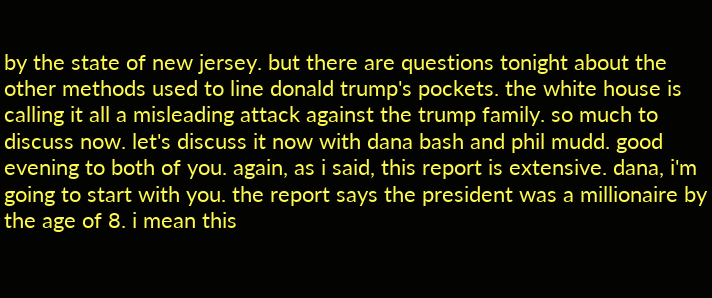by the state of new jersey. but there are questions tonight about the other methods used to line donald trump's pockets. the white house is calling it all a misleading attack against the trump family. so much to discuss now. let's discuss it now with dana bash and phil mudd. good evening to both of you. again, as i said, this report is extensive. dana, i'm going to start with you. the report says the president was a millionaire by the age of 8. i mean this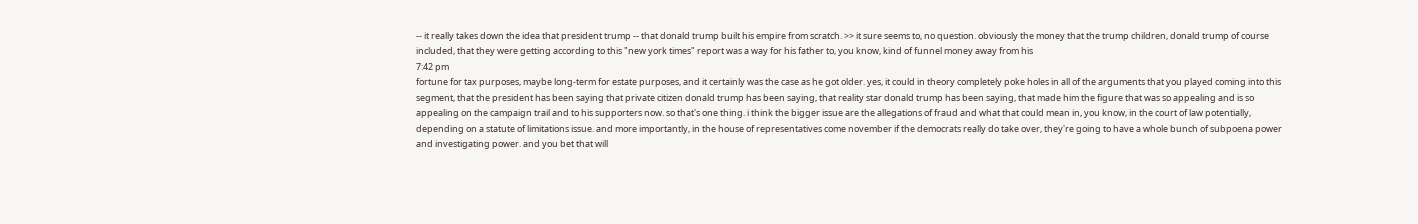-- it really takes down the idea that president trump -- that donald trump built his empire from scratch. >> it sure seems to, no question. obviously the money that the trump children, donald trump of course included, that they were getting according to this "new york times" report was a way for his father to, you know, kind of funnel money away from his
7:42 pm
fortune for tax purposes, maybe long-term for estate purposes, and it certainly was the case as he got older. yes, it could in theory completely poke holes in all of the arguments that you played coming into this segment, that the president has been saying that private citizen donald trump has been saying, that reality star donald trump has been saying, that made him the figure that was so appealing and is so appealing on the campaign trail and to his supporters now. so that's one thing. i think the bigger issue are the allegations of fraud and what that could mean in, you know, in the court of law potentially, depending on a statute of limitations issue. and more importantly, in the house of representatives come november if the democrats really do take over, they're going to have a whole bunch of subpoena power and investigating power. and you bet that will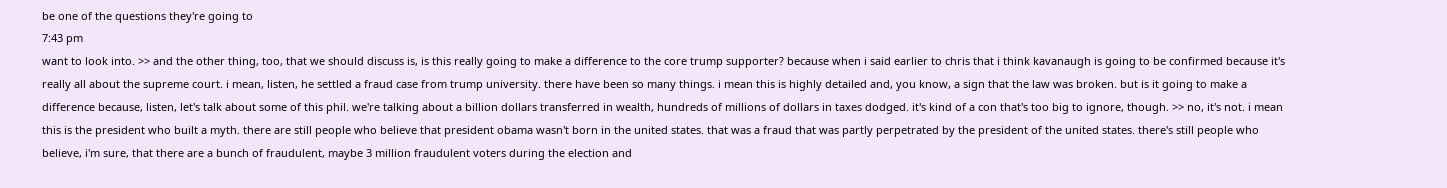be one of the questions they're going to
7:43 pm
want to look into. >> and the other thing, too, that we should discuss is, is this really going to make a difference to the core trump supporter? because when i said earlier to chris that i think kavanaugh is going to be confirmed because it's really all about the supreme court. i mean, listen, he settled a fraud case from trump university. there have been so many things. i mean this is highly detailed and, you know, a sign that the law was broken. but is it going to make a difference because, listen, let's talk about some of this phil. we're talking about a billion dollars transferred in wealth, hundreds of millions of dollars in taxes dodged. it's kind of a con that's too big to ignore, though. >> no, it's not. i mean this is the president who built a myth. there are still people who believe that president obama wasn't born in the united states. that was a fraud that was partly perpetrated by the president of the united states. there's still people who believe, i'm sure, that there are a bunch of fraudulent, maybe 3 million fraudulent voters during the election and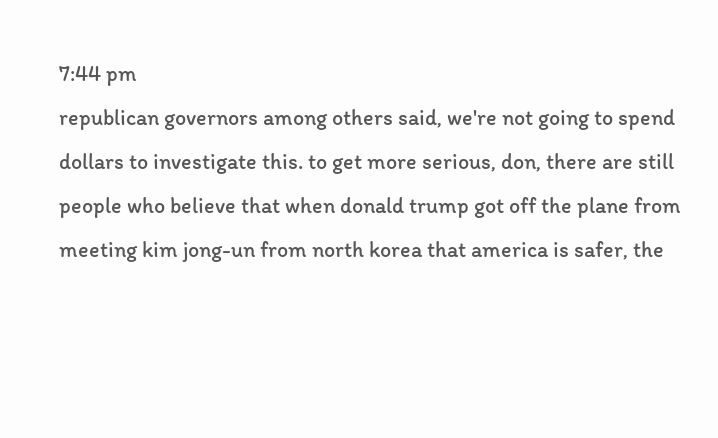7:44 pm
republican governors among others said, we're not going to spend dollars to investigate this. to get more serious, don, there are still people who believe that when donald trump got off the plane from meeting kim jong-un from north korea that america is safer, the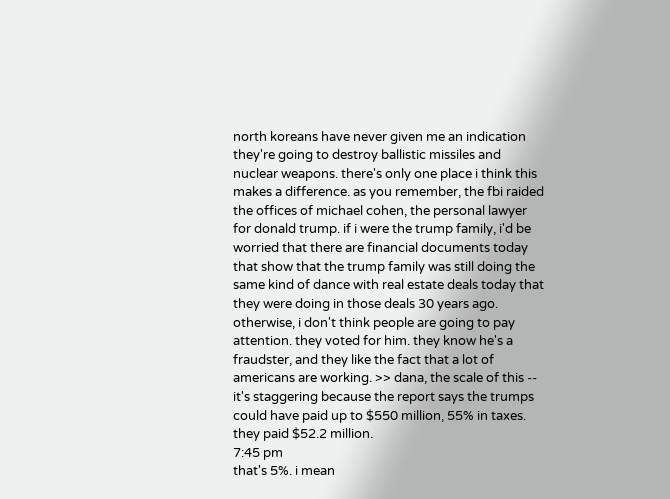north koreans have never given me an indication they're going to destroy ballistic missiles and nuclear weapons. there's only one place i think this makes a difference. as you remember, the fbi raided the offices of michael cohen, the personal lawyer for donald trump. if i were the trump family, i'd be worried that there are financial documents today that show that the trump family was still doing the same kind of dance with real estate deals today that they were doing in those deals 30 years ago. otherwise, i don't think people are going to pay attention. they voted for him. they know he's a fraudster, and they like the fact that a lot of americans are working. >> dana, the scale of this -- it's staggering because the report says the trumps could have paid up to $550 million, 55% in taxes. they paid $52.2 million.
7:45 pm
that's 5%. i mean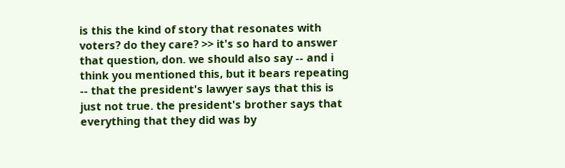is this the kind of story that resonates with voters? do they care? >> it's so hard to answer that question, don. we should also say -- and i think you mentioned this, but it bears repeating -- that the president's lawyer says that this is just not true. the president's brother says that everything that they did was by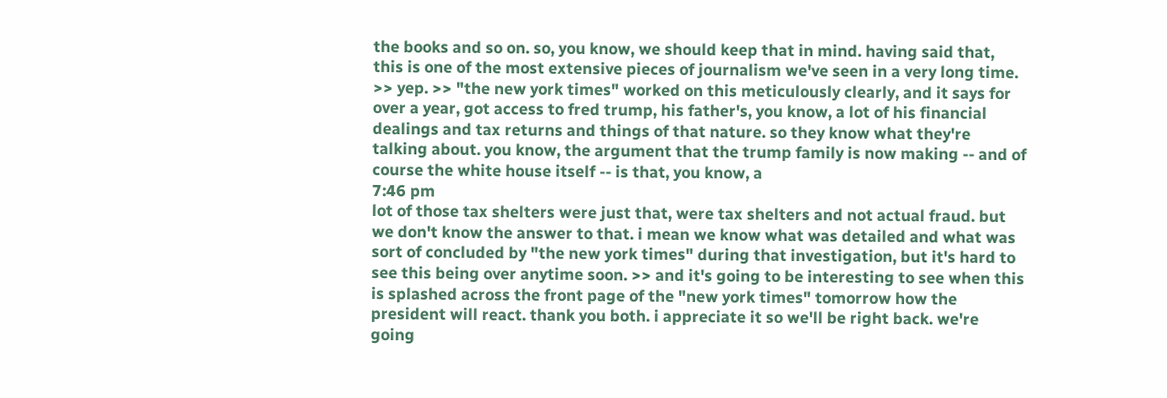the books and so on. so, you know, we should keep that in mind. having said that, this is one of the most extensive pieces of journalism we've seen in a very long time. >> yep. >> "the new york times" worked on this meticulously clearly, and it says for over a year, got access to fred trump, his father's, you know, a lot of his financial dealings and tax returns and things of that nature. so they know what they're talking about. you know, the argument that the trump family is now making -- and of course the white house itself -- is that, you know, a
7:46 pm
lot of those tax shelters were just that, were tax shelters and not actual fraud. but we don't know the answer to that. i mean we know what was detailed and what was sort of concluded by "the new york times" during that investigation, but it's hard to see this being over anytime soon. >> and it's going to be interesting to see when this is splashed across the front page of the "new york times" tomorrow how the president will react. thank you both. i appreciate it so we'll be right back. we're going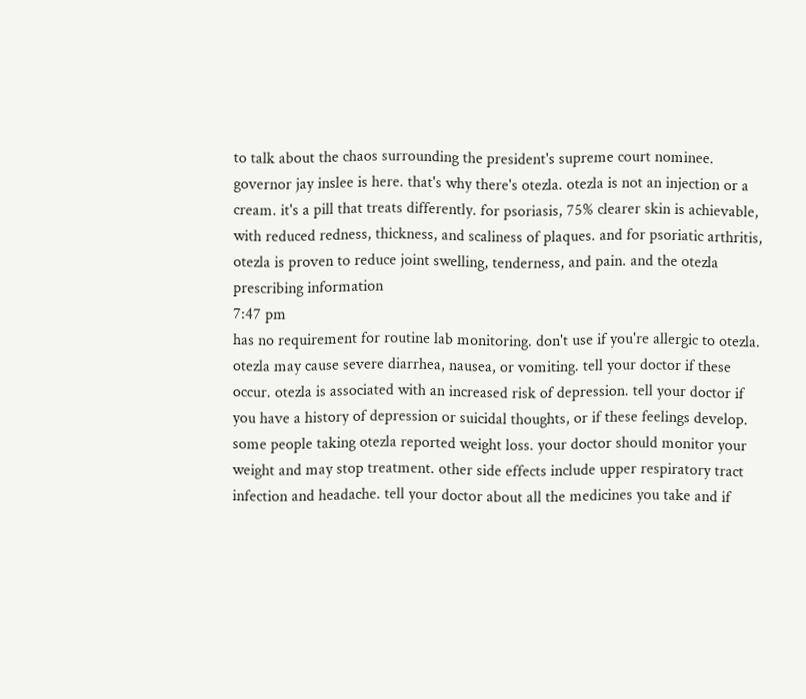to talk about the chaos surrounding the president's supreme court nominee. governor jay inslee is here. that's why there's otezla. otezla is not an injection or a cream. it's a pill that treats differently. for psoriasis, 75% clearer skin is achievable, with reduced redness, thickness, and scaliness of plaques. and for psoriatic arthritis, otezla is proven to reduce joint swelling, tenderness, and pain. and the otezla prescribing information
7:47 pm
has no requirement for routine lab monitoring. don't use if you're allergic to otezla. otezla may cause severe diarrhea, nausea, or vomiting. tell your doctor if these occur. otezla is associated with an increased risk of depression. tell your doctor if you have a history of depression or suicidal thoughts, or if these feelings develop. some people taking otezla reported weight loss. your doctor should monitor your weight and may stop treatment. other side effects include upper respiratory tract infection and headache. tell your doctor about all the medicines you take and if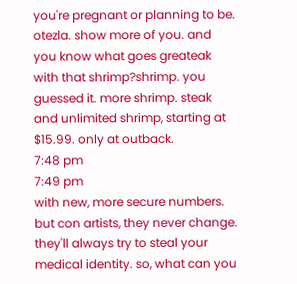you're pregnant or planning to be. otezla. show more of you. and you know what goes greateak with that shrimp?shrimp. you guessed it. more shrimp. steak and unlimited shrimp, starting at $15.99. only at outback.
7:48 pm
7:49 pm
with new, more secure numbers. but con artists, they never change. they'll always try to steal your medical identity. so, what can you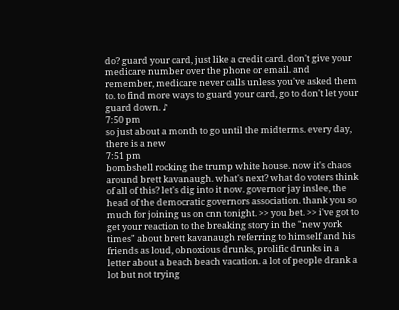do? guard your card, just like a credit card. don't give your medicare number over the phone or email. and remember, medicare never calls unless you've asked them to. to find more ways to guard your card, go to don't let your guard down. ♪
7:50 pm
so just about a month to go until the midterms. every day, there is a new
7:51 pm
bombshell rocking the trump white house. now it's chaos around brett kavanaugh. what's next? what do voters think of all of this? let's dig into it now. governor jay inslee, the head of the democratic governors association. thank you so much for joining us on cnn tonight. >> you bet. >> i've got to get your reaction to the breaking story in the "new york times" about brett kavanaugh referring to himself and his friends as loud, obnoxious drunks, prolific drunks in a letter about a beach beach vacation. a lot of people drank a lot but not trying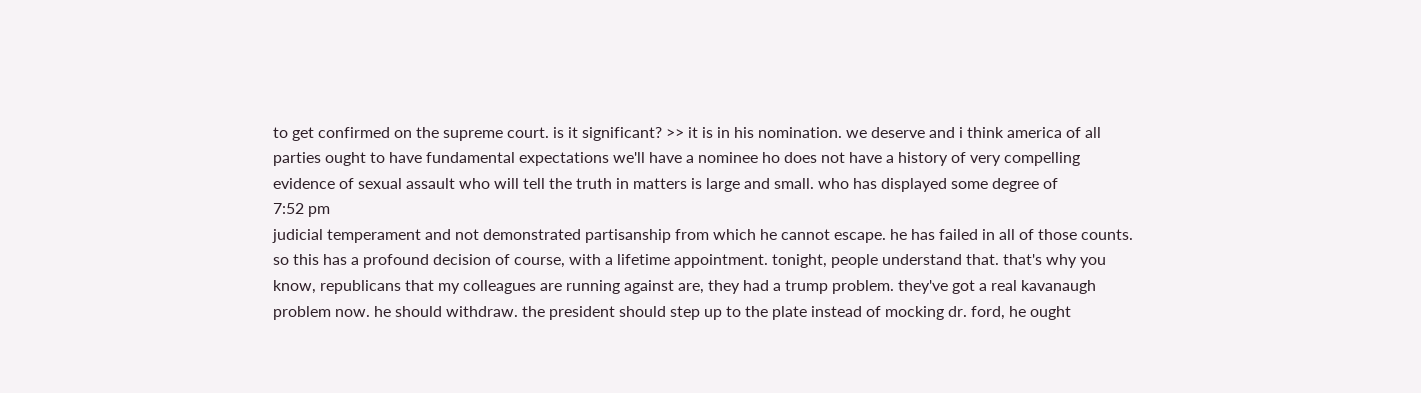to get confirmed on the supreme court. is it significant? >> it is in his nomination. we deserve and i think america of all parties ought to have fundamental expectations we'll have a nominee ho does not have a history of very compelling evidence of sexual assault who will tell the truth in matters is large and small. who has displayed some degree of
7:52 pm
judicial temperament and not demonstrated partisanship from which he cannot escape. he has failed in all of those counts. so this has a profound decision of course, with a lifetime appointment. tonight, people understand that. that's why you know, republicans that my colleagues are running against are, they had a trump problem. they've got a real kavanaugh problem now. he should withdraw. the president should step up to the plate instead of mocking dr. ford, he ought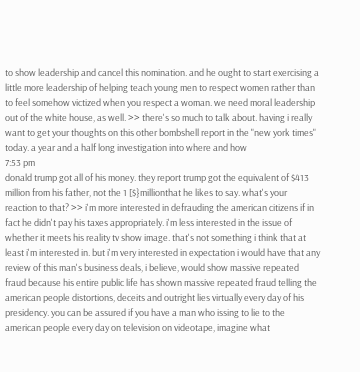to show leadership and cancel this nomination. and he ought to start exercising a little more leadership of helping teach young men to respect women rather than to feel somehow victized when you respect a woman. we need moral leadership out of the white house, as well. >> there's so much to talk about. having i really want to get your thoughts on this other bombshell report in the "new york times" today. a year and a half long investigation into where and how
7:53 pm
donald trump got all of his money. they report trump got the equivalent of $413 million from his father, not the 1 [$}millionthat he likes to say. what's your reaction to that? >> i'm more interested in defrauding the american citizens if in fact he didn't pay his taxes appropriately. i'm less interested in the issue of whether it meets his reality tv show image. that's not something i think that at least i'm interested in. but i'm very interested in expectation i would have that any review of this man's business deals, i believe, would show massive repeated fraud because his entire public life has shown massive repeated fraud telling the american people distortions, deceits and outright lies virtually every day of his presidency. you can be assured if you have a man who issing to lie to the american people every day on television on videotape, imagine what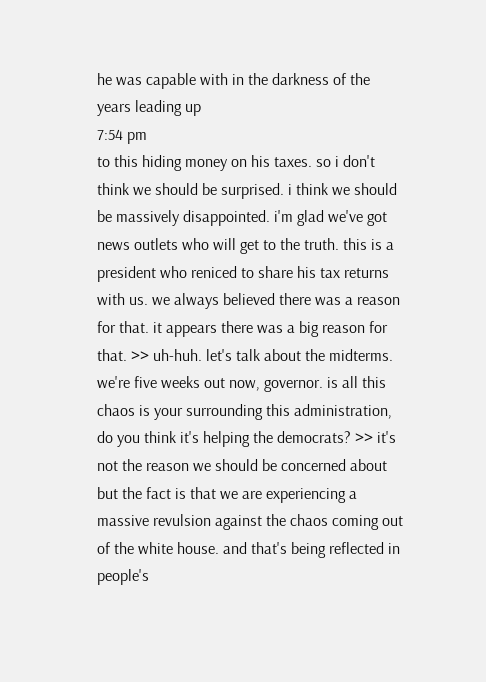he was capable with in the darkness of the years leading up
7:54 pm
to this hiding money on his taxes. so i don't think we should be surprised. i think we should be massively disappointed. i'm glad we've got news outlets who will get to the truth. this is a president who reniced to share his tax returns with us. we always believed there was a reason for that. it appears there was a big reason for that. >> uh-huh. let's talk about the midterms. we're five weeks out now, governor. is all this chaos is your surrounding this administration, do you think it's helping the democrats? >> it's not the reason we should be concerned about but the fact is that we are experiencing a massive revulsion against the chaos coming out of the white house. and that's being reflected in people's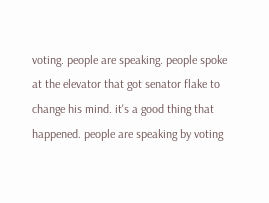voting. people are speaking. people spoke at the elevator that got senator flake to change his mind. it's a good thing that happened. people are speaking by voting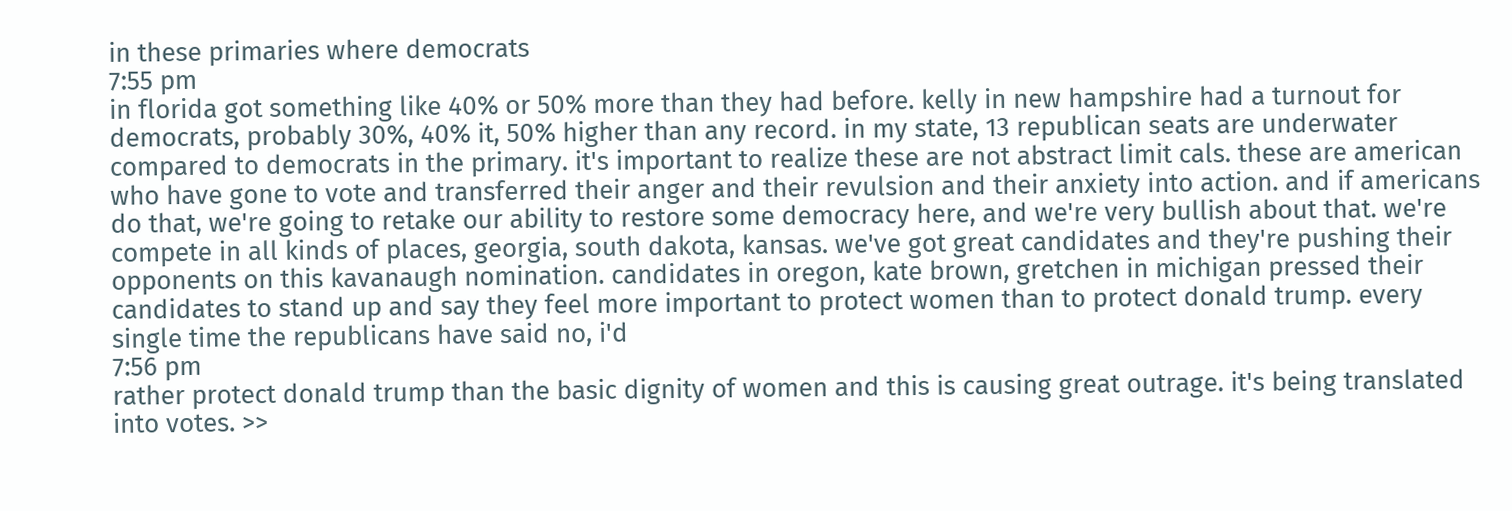in these primaries where democrats
7:55 pm
in florida got something like 40% or 50% more than they had before. kelly in new hampshire had a turnout for democrats, probably 30%, 40% it, 50% higher than any record. in my state, 13 republican seats are underwater compared to democrats in the primary. it's important to realize these are not abstract limit cals. these are american who have gone to vote and transferred their anger and their revulsion and their anxiety into action. and if americans do that, we're going to retake our ability to restore some democracy here, and we're very bullish about that. we're compete in all kinds of places, georgia, south dakota, kansas. we've got great candidates and they're pushing their opponents on this kavanaugh nomination. candidates in oregon, kate brown, gretchen in michigan pressed their candidates to stand up and say they feel more important to protect women than to protect donald trump. every single time the republicans have said no, i'd
7:56 pm
rather protect donald trump than the basic dignity of women and this is causing great outrage. it's being translated into votes. >>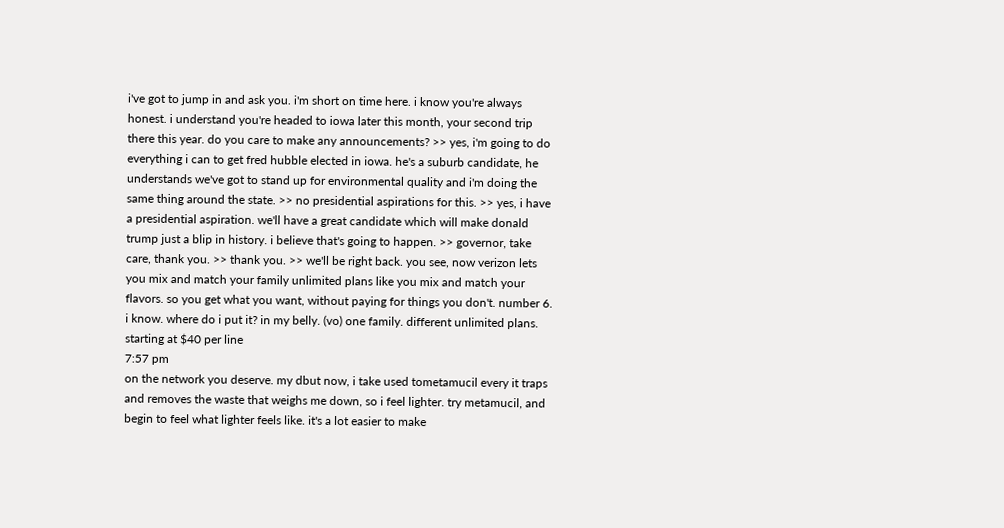i've got to jump in and ask you. i'm short on time here. i know you're always honest. i understand you're headed to iowa later this month, your second trip there this year. do you care to make any announcements? >> yes, i'm going to do everything i can to get fred hubble elected in iowa. he's a suburb candidate, he understands we've got to stand up for environmental quality and i'm doing the same thing around the state. >> no presidential aspirations for this. >> yes, i have a presidential aspiration. we'll have a great candidate which will make donald trump just a blip in history. i believe that's going to happen. >> governor, take care, thank you. >> thank you. >> we'll be right back. you see, now verizon lets you mix and match your family unlimited plans like you mix and match your flavors. so you get what you want, without paying for things you don't. number 6. i know. where do i put it? in my belly. (vo) one family. different unlimited plans. starting at $40 per line
7:57 pm
on the network you deserve. my dbut now, i take used tometamucil every it traps and removes the waste that weighs me down, so i feel lighter. try metamucil, and begin to feel what lighter feels like. it's a lot easier to make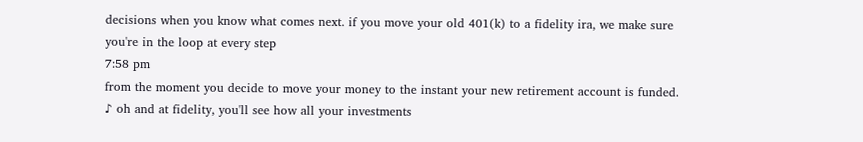decisions when you know what comes next. if you move your old 401(k) to a fidelity ira, we make sure you're in the loop at every step
7:58 pm
from the moment you decide to move your money to the instant your new retirement account is funded. ♪ oh and at fidelity, you'll see how all your investments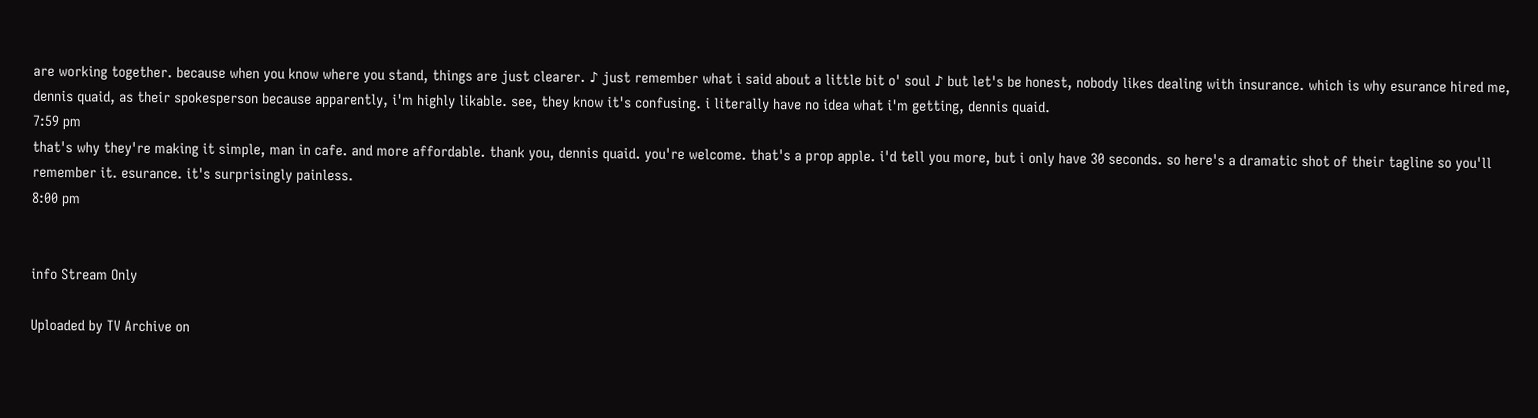are working together. because when you know where you stand, things are just clearer. ♪ just remember what i said about a little bit o' soul ♪ but let's be honest, nobody likes dealing with insurance. which is why esurance hired me, dennis quaid, as their spokesperson because apparently, i'm highly likable. see, they know it's confusing. i literally have no idea what i'm getting, dennis quaid.
7:59 pm
that's why they're making it simple, man in cafe. and more affordable. thank you, dennis quaid. you're welcome. that's a prop apple. i'd tell you more, but i only have 30 seconds. so here's a dramatic shot of their tagline so you'll remember it. esurance. it's surprisingly painless.
8:00 pm


info Stream Only

Uploaded by TV Archive on